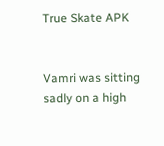True Skate APK


Vamri was sitting sadly on a high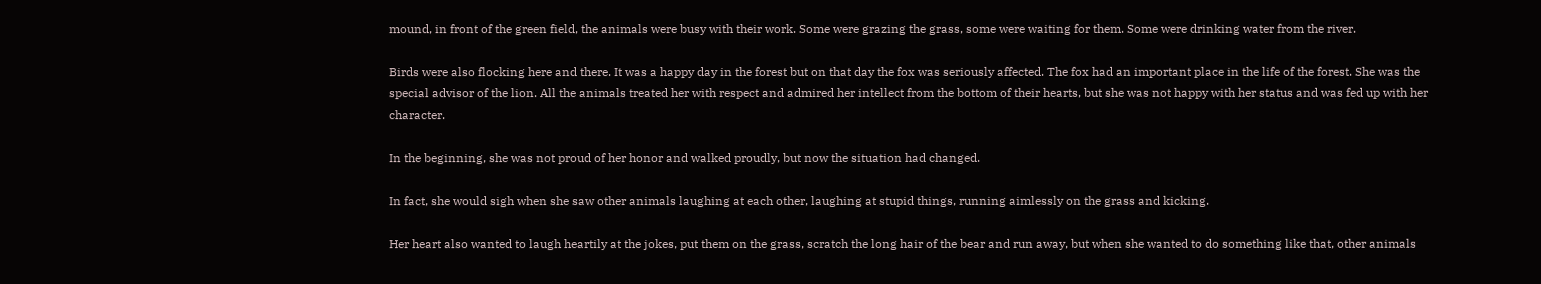mound, in front of the green field, the animals were busy with their work. Some were grazing the grass, some were waiting for them. Some were drinking water from the river.

Birds were also flocking here and there. It was a happy day in the forest but on that day the fox was seriously affected. The fox had an important place in the life of the forest. She was the special advisor of the lion. All the animals treated her with respect and admired her intellect from the bottom of their hearts, but she was not happy with her status and was fed up with her character.

In the beginning, she was not proud of her honor and walked proudly, but now the situation had changed.

In fact, she would sigh when she saw other animals laughing at each other, laughing at stupid things, running aimlessly on the grass and kicking.

Her heart also wanted to laugh heartily at the jokes, put them on the grass, scratch the long hair of the bear and run away, but when she wanted to do something like that, other animals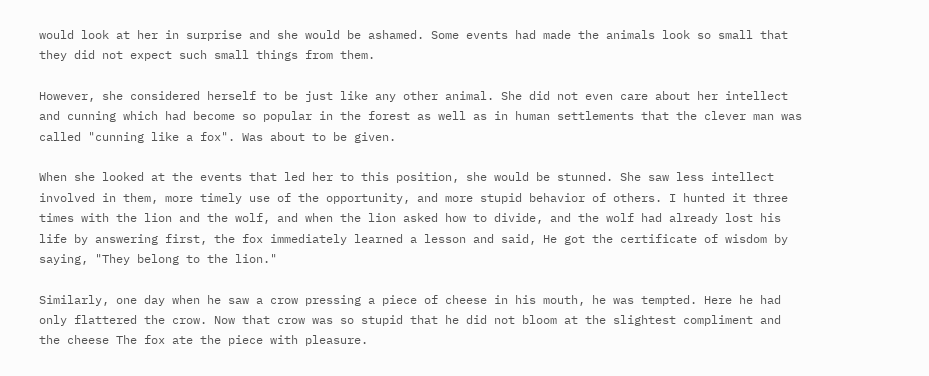would look at her in surprise and she would be ashamed. Some events had made the animals look so small that they did not expect such small things from them.

However, she considered herself to be just like any other animal. She did not even care about her intellect and cunning which had become so popular in the forest as well as in human settlements that the clever man was called "cunning like a fox". Was about to be given.

When she looked at the events that led her to this position, she would be stunned. She saw less intellect involved in them, more timely use of the opportunity, and more stupid behavior of others. I hunted it three times with the lion and the wolf, and when the lion asked how to divide, and the wolf had already lost his life by answering first, the fox immediately learned a lesson and said, He got the certificate of wisdom by saying, "They belong to the lion."

Similarly, one day when he saw a crow pressing a piece of cheese in his mouth, he was tempted. Here he had only flattered the crow. Now that crow was so stupid that he did not bloom at the slightest compliment and the cheese The fox ate the piece with pleasure.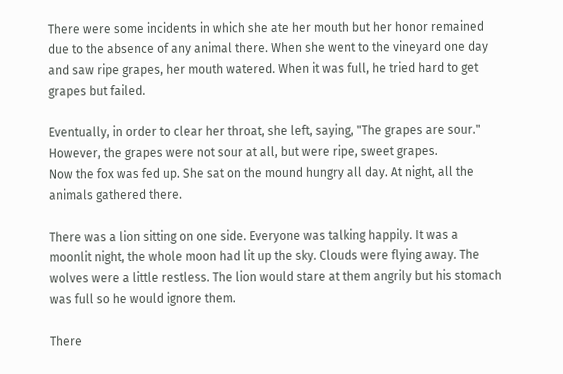There were some incidents in which she ate her mouth but her honor remained due to the absence of any animal there. When she went to the vineyard one day and saw ripe grapes, her mouth watered. When it was full, he tried hard to get grapes but failed.

Eventually, in order to clear her throat, she left, saying, "The grapes are sour." However, the grapes were not sour at all, but were ripe, sweet grapes.
Now the fox was fed up. She sat on the mound hungry all day. At night, all the animals gathered there.

There was a lion sitting on one side. Everyone was talking happily. It was a moonlit night, the whole moon had lit up the sky. Clouds were flying away. The wolves were a little restless. The lion would stare at them angrily but his stomach was full so he would ignore them.

There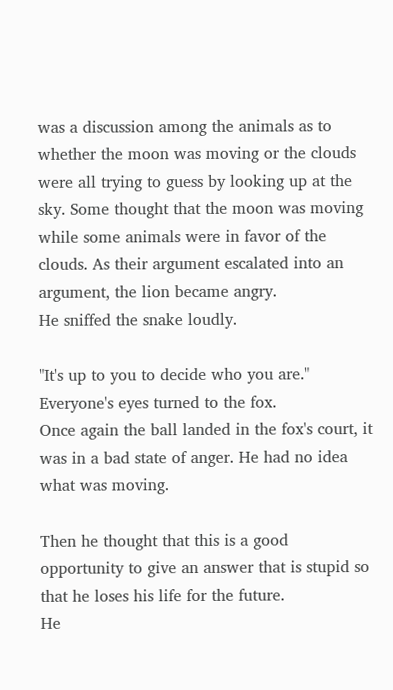was a discussion among the animals as to whether the moon was moving or the clouds were all trying to guess by looking up at the sky. Some thought that the moon was moving while some animals were in favor of the clouds. As their argument escalated into an argument, the lion became angry.
He sniffed the snake loudly.

"It's up to you to decide who you are." Everyone's eyes turned to the fox.
Once again the ball landed in the fox's court, it was in a bad state of anger. He had no idea what was moving.

Then he thought that this is a good opportunity to give an answer that is stupid so that he loses his life for the future.
He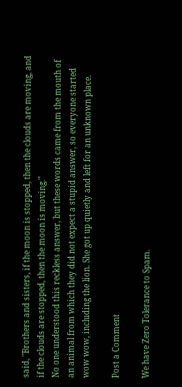said, "Brothers and sisters, if the moon is stopped, then the clouds are moving, and if the clouds are stopped, then the moon is moving."
No one understood this reckless answer, but these words came from the mouth of an animal from which they did not expect a stupid answer, so everyone started wow wow, including the lion. She got up quietly and left for an unknown place.

Post a Comment

We have Zero Tolerance to Spam.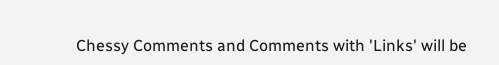Chessy Comments and Comments with 'Links' will be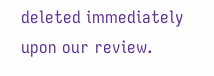deleted immediately upon our review.